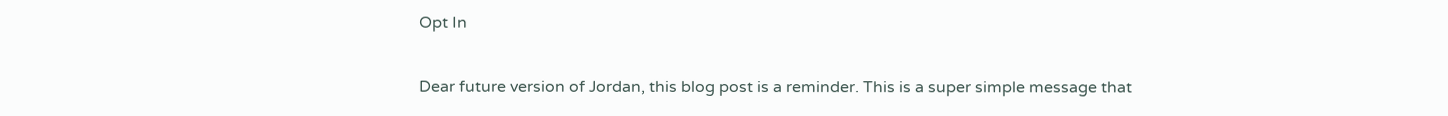Opt In

Dear future version of Jordan, this blog post is a reminder. This is a super simple message that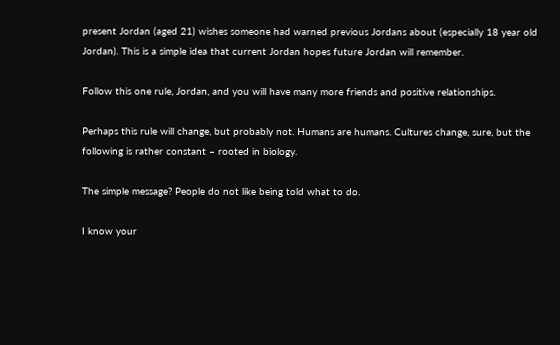present Jordan (aged 21) wishes someone had warned previous Jordans about (especially 18 year old Jordan). This is a simple idea that current Jordan hopes future Jordan will remember.

Follow this one rule, Jordan, and you will have many more friends and positive relationships.

Perhaps this rule will change, but probably not. Humans are humans. Cultures change, sure, but the following is rather constant – rooted in biology.

The simple message? People do not like being told what to do.

I know your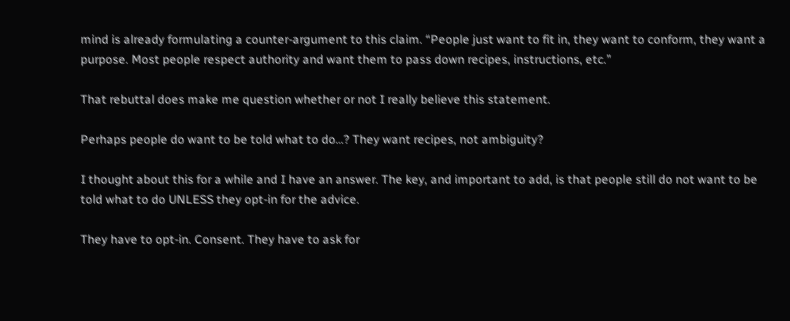mind is already formulating a counter-argument to this claim. “People just want to fit in, they want to conform, they want a purpose. Most people respect authority and want them to pass down recipes, instructions, etc.”

That rebuttal does make me question whether or not I really believe this statement.

Perhaps people do want to be told what to do…? They want recipes, not ambiguity?

I thought about this for a while and I have an answer. The key, and important to add, is that people still do not want to be told what to do UNLESS they opt-in for the advice.

They have to opt-in. Consent. They have to ask for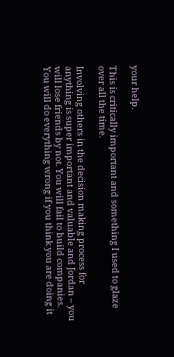your help.

This is critically important and something I used to glaze over all the time.

Involving others in the decision making process for anything is super important and valuable and Jordan – you will lose friends by not. You will fail to build companies. You will do everything wrong if you think you are doing it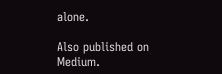alone.

Also published on Medium.